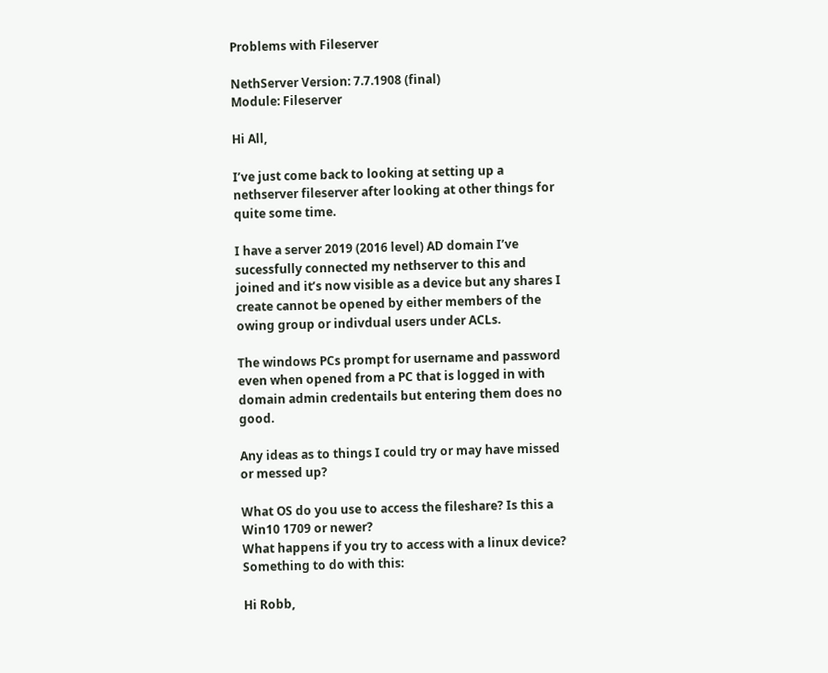Problems with Fileserver

NethServer Version: 7.7.1908 (final)
Module: Fileserver

Hi All,

I’ve just come back to looking at setting up a nethserver fileserver after looking at other things for quite some time.

I have a server 2019 (2016 level) AD domain I’ve sucessfully connected my nethserver to this and joined and it’s now visible as a device but any shares I create cannot be opened by either members of the owing group or indivdual users under ACLs.

The windows PCs prompt for username and password even when opened from a PC that is logged in with domain admin credentails but entering them does no good.

Any ideas as to things I could try or may have missed or messed up?

What OS do you use to access the fileshare? Is this a Win10 1709 or newer?
What happens if you try to access with a linux device?
Something to do with this:

Hi Robb,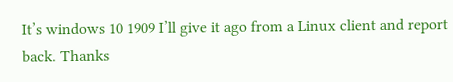It’s windows 10 1909 I’ll give it ago from a Linux client and report back. Thanks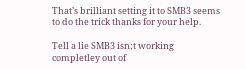That’s brilliant setting it to SMB3 seems to do the trick thanks for your help.

Tell a lie SMB3 isn;t working completley out of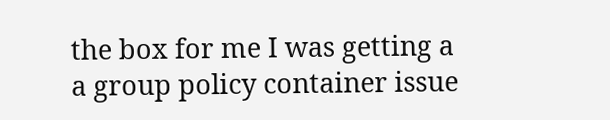the box for me I was getting a a group policy container issue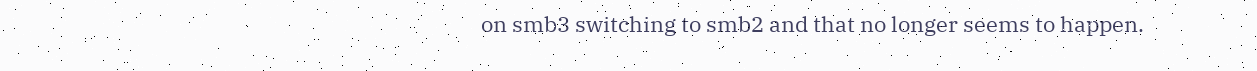on smb3 switching to smb2 and that no longer seems to happen.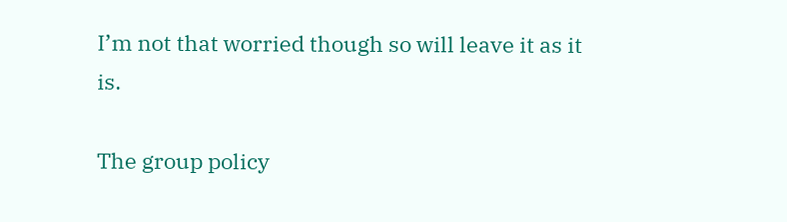I’m not that worried though so will leave it as it is.

The group policy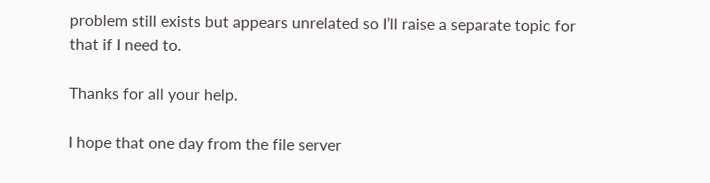problem still exists but appears unrelated so I’ll raise a separate topic for that if I need to.

Thanks for all your help.

I hope that one day from the file server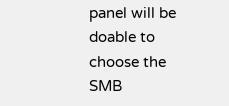panel will be doable to choose the SMB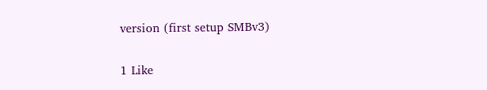version (first setup SMBv3)

1 Like